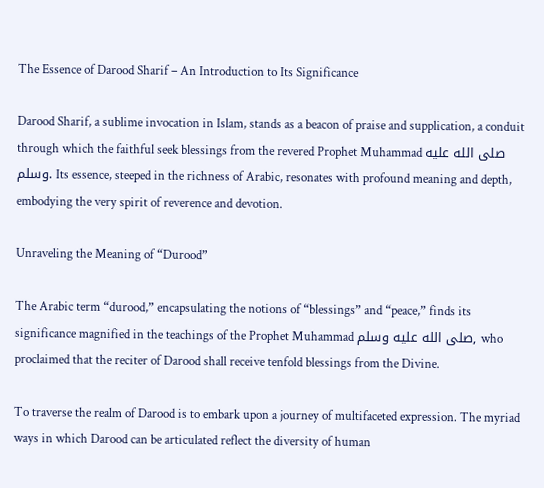The Essence of Darood Sharif – An Introduction to Its Significance

Darood Sharif, a sublime invocation in Islam, stands as a beacon of praise and supplication, a conduit through which the faithful seek blessings from the revered Prophet Muhammad صلى الله عليه وسلم. Its essence, steeped in the richness of Arabic, resonates with profound meaning and depth, embodying the very spirit of reverence and devotion.

Unraveling the Meaning of “Durood”

The Arabic term “durood,” encapsulating the notions of “blessings” and “peace,” finds its significance magnified in the teachings of the Prophet Muhammad صلى الله عليه وسلم, who proclaimed that the reciter of Darood shall receive tenfold blessings from the Divine.

To traverse the realm of Darood is to embark upon a journey of multifaceted expression. The myriad ways in which Darood can be articulated reflect the diversity of human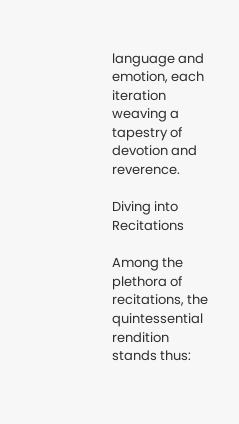language and emotion, each iteration weaving a tapestry of devotion and reverence.

Diving into Recitations

Among the plethora of recitations, the quintessential rendition stands thus: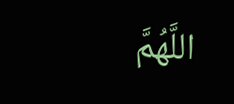اللَّهُمَّ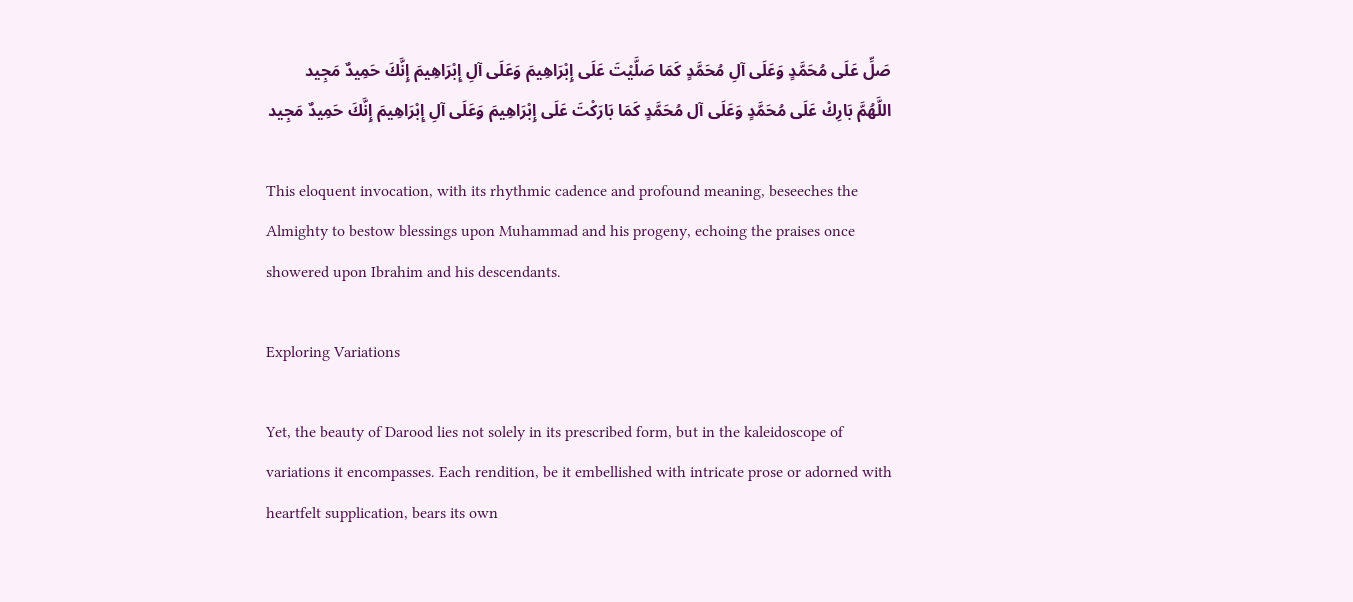صَلِّ عَلَى مُحَمَّدٍ وَعَلَى آلِ مُحَمَّدٍ كَمَا صَلَّيْتَ عَلَى إِبْرَاهِيمَ وَعَلَى آلِ إِبْرَاهِيمَ إِنَّكَ حَمِيدٌ مَجِيد
اللَّهُمَّ بَارِكْ عَلَى مُحَمَّدٍ وَعَلَى آل مُحَمَّدٍ كَمَا بَارَكْتَ عَلَى إِبْرَاهِيمَ وَعَلَى آلِ إِبْرَاهِيمَ إِنَّكَ حَمِيدٌ مَجِيد

This eloquent invocation, with its rhythmic cadence and profound meaning, beseeches the Almighty to bestow blessings upon Muhammad and his progeny, echoing the praises once showered upon Ibrahim and his descendants.

Exploring Variations

Yet, the beauty of Darood lies not solely in its prescribed form, but in the kaleidoscope of variations it encompasses. Each rendition, be it embellished with intricate prose or adorned with heartfelt supplication, bears its own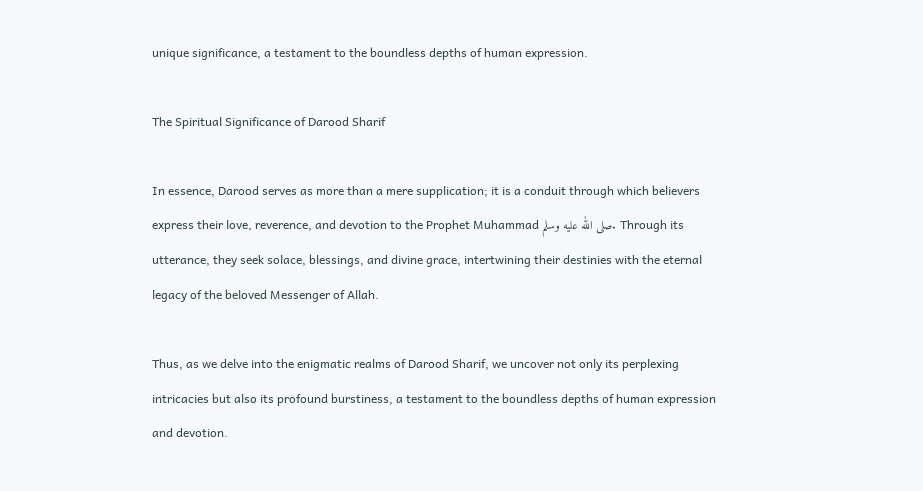unique significance, a testament to the boundless depths of human expression.

The Spiritual Significance of Darood Sharif

In essence, Darood serves as more than a mere supplication; it is a conduit through which believers express their love, reverence, and devotion to the Prophet Muhammad صلى الله عليه وسلم. Through its utterance, they seek solace, blessings, and divine grace, intertwining their destinies with the eternal legacy of the beloved Messenger of Allah.

Thus, as we delve into the enigmatic realms of Darood Sharif, we uncover not only its perplexing intricacies but also its profound burstiness, a testament to the boundless depths of human expression and devotion.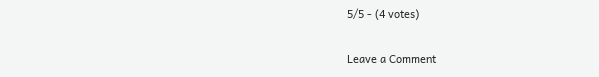5/5 - (4 votes)

Leave a Comment